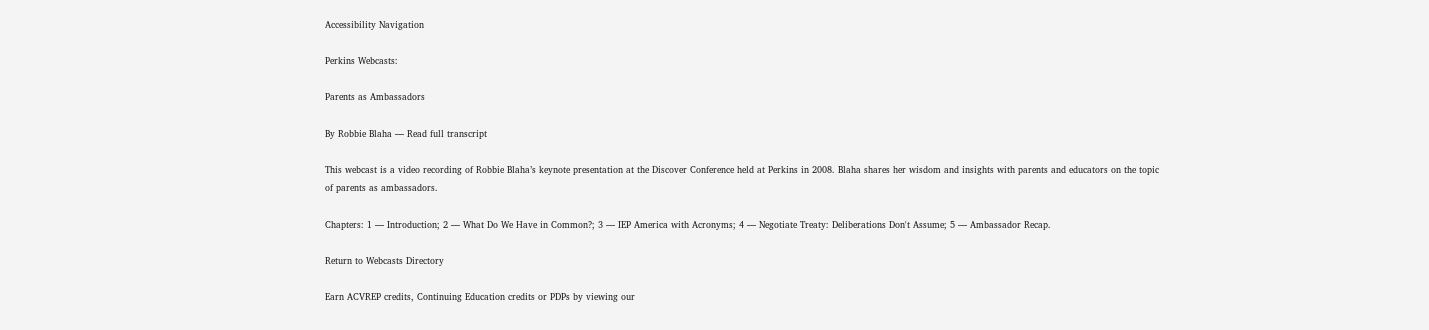Accessibility Navigation

Perkins Webcasts:

Parents as Ambassadors

By Robbie Blaha — Read full transcript

This webcast is a video recording of Robbie Blaha’s keynote presentation at the Discover Conference held at Perkins in 2008. Blaha shares her wisdom and insights with parents and educators on the topic of parents as ambassadors.

Chapters: 1 — Introduction; 2 — What Do We Have in Common?; 3 — IEP America with Acronyms; 4 — Negotiate Treaty: Deliberations Don't Assume; 5 — Ambassador Recap.

Return to Webcasts Directory

Earn ACVREP credits, Continuing Education credits or PDPs by viewing our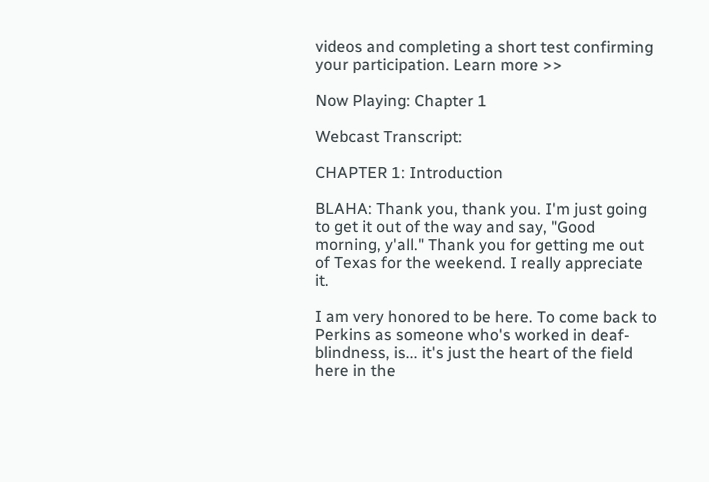videos and completing a short test confirming your participation. Learn more >>

Now Playing: Chapter 1

Webcast Transcript:

CHAPTER 1: Introduction

BLAHA: Thank you, thank you. I'm just going to get it out of the way and say, "Good morning, y'all." Thank you for getting me out of Texas for the weekend. I really appreciate it.

I am very honored to be here. To come back to Perkins as someone who's worked in deaf-blindness, is... it's just the heart of the field here in the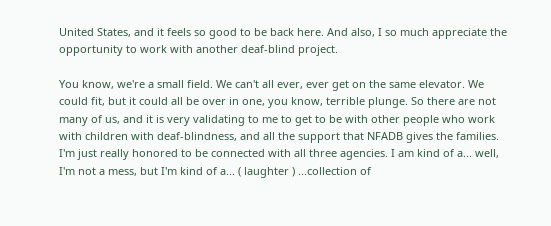United States, and it feels so good to be back here. And also, I so much appreciate the opportunity to work with another deaf-blind project.

You know, we're a small field. We can't all ever, ever get on the same elevator. We could fit, but it could all be over in one, you know, terrible plunge. So there are not many of us, and it is very validating to me to get to be with other people who work with children with deaf-blindness, and all the support that NFADB gives the families. I'm just really honored to be connected with all three agencies. I am kind of a... well, I'm not a mess, but I'm kind of a... ( laughter ) ...collection of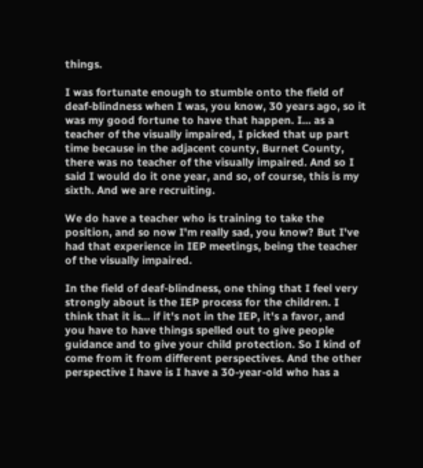things.

I was fortunate enough to stumble onto the field of deaf-blindness when I was, you know, 30 years ago, so it was my good fortune to have that happen. I... as a teacher of the visually impaired, I picked that up part time because in the adjacent county, Burnet County, there was no teacher of the visually impaired. And so I said I would do it one year, and so, of course, this is my sixth. And we are recruiting.

We do have a teacher who is training to take the position, and so now I'm really sad, you know? But I've had that experience in IEP meetings, being the teacher of the visually impaired.

In the field of deaf-blindness, one thing that I feel very strongly about is the IEP process for the children. I think that it is... if it's not in the IEP, it's a favor, and you have to have things spelled out to give people guidance and to give your child protection. So I kind of come from it from different perspectives. And the other perspective I have is I have a 30-year-old who has a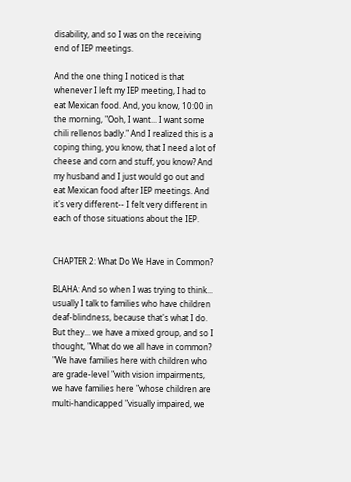disability, and so I was on the receiving end of IEP meetings.

And the one thing I noticed is that whenever I left my IEP meeting, I had to eat Mexican food. And, you know, 10:00 in the morning, "Ooh, I want... I want some chili rellenos badly." And I realized this is a coping thing, you know, that I need a lot of cheese and corn and stuff, you know? And my husband and I just would go out and eat Mexican food after IEP meetings. And it's very different-- I felt very different in each of those situations about the IEP.


CHAPTER 2: What Do We Have in Common?

BLAHA: And so when I was trying to think... usually I talk to families who have children deaf-blindness, because that's what I do. But they... we have a mixed group, and so I thought, "What do we all have in common? "We have families here with children who are grade-level "with vision impairments, we have families here "whose children are multi-handicapped "visually impaired, we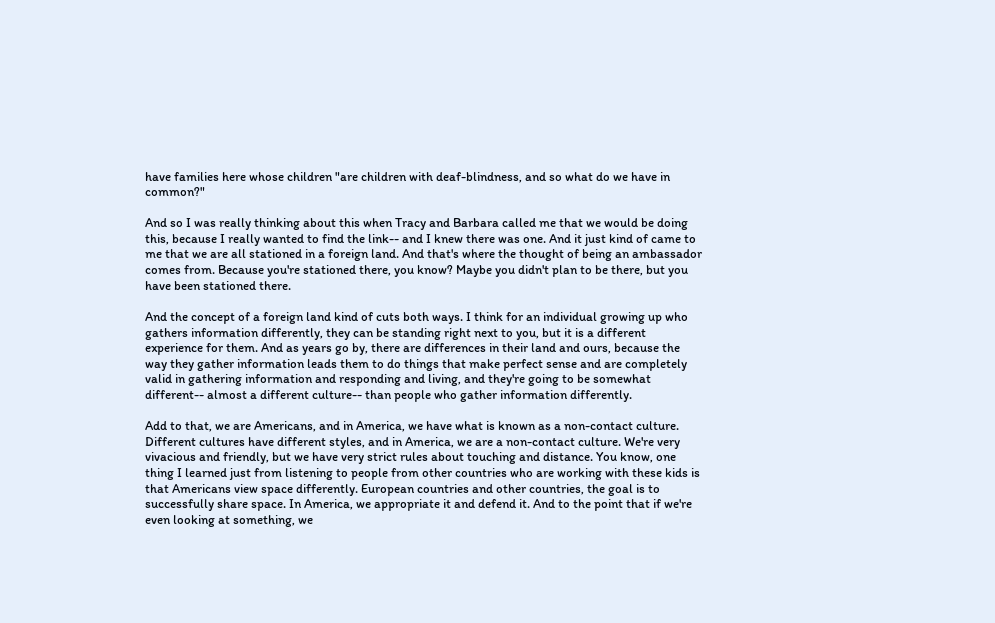have families here whose children "are children with deaf-blindness, and so what do we have in common?"

And so I was really thinking about this when Tracy and Barbara called me that we would be doing this, because I really wanted to find the link-- and I knew there was one. And it just kind of came to me that we are all stationed in a foreign land. And that's where the thought of being an ambassador comes from. Because you're stationed there, you know? Maybe you didn't plan to be there, but you have been stationed there.

And the concept of a foreign land kind of cuts both ways. I think for an individual growing up who gathers information differently, they can be standing right next to you, but it is a different experience for them. And as years go by, there are differences in their land and ours, because the way they gather information leads them to do things that make perfect sense and are completely valid in gathering information and responding and living, and they're going to be somewhat different-- almost a different culture-- than people who gather information differently.

Add to that, we are Americans, and in America, we have what is known as a non-contact culture. Different cultures have different styles, and in America, we are a non-contact culture. We're very vivacious and friendly, but we have very strict rules about touching and distance. You know, one thing I learned just from listening to people from other countries who are working with these kids is that Americans view space differently. European countries and other countries, the goal is to successfully share space. In America, we appropriate it and defend it. And to the point that if we're even looking at something, we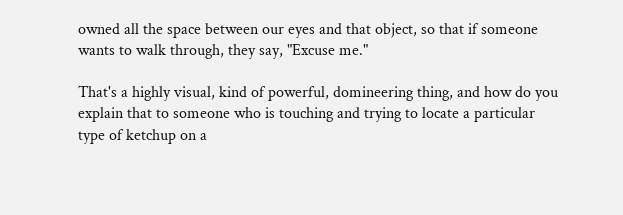owned all the space between our eyes and that object, so that if someone wants to walk through, they say, "Excuse me."

That's a highly visual, kind of powerful, domineering thing, and how do you explain that to someone who is touching and trying to locate a particular type of ketchup on a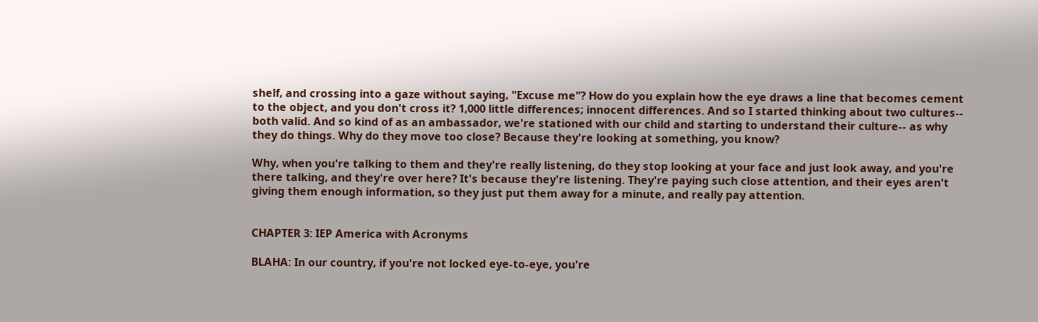shelf, and crossing into a gaze without saying, "Excuse me"? How do you explain how the eye draws a line that becomes cement to the object, and you don't cross it? 1,000 little differences; innocent differences. And so I started thinking about two cultures-- both valid. And so kind of as an ambassador, we're stationed with our child and starting to understand their culture-- as why they do things. Why do they move too close? Because they're looking at something, you know?

Why, when you're talking to them and they're really listening, do they stop looking at your face and just look away, and you're there talking, and they're over here? It's because they're listening. They're paying such close attention, and their eyes aren't giving them enough information, so they just put them away for a minute, and really pay attention.


CHAPTER 3: IEP America with Acronyms

BLAHA: In our country, if you're not locked eye-to-eye, you're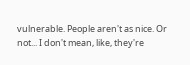vulnerable. People aren't as nice. Or not... I don't mean, like, they're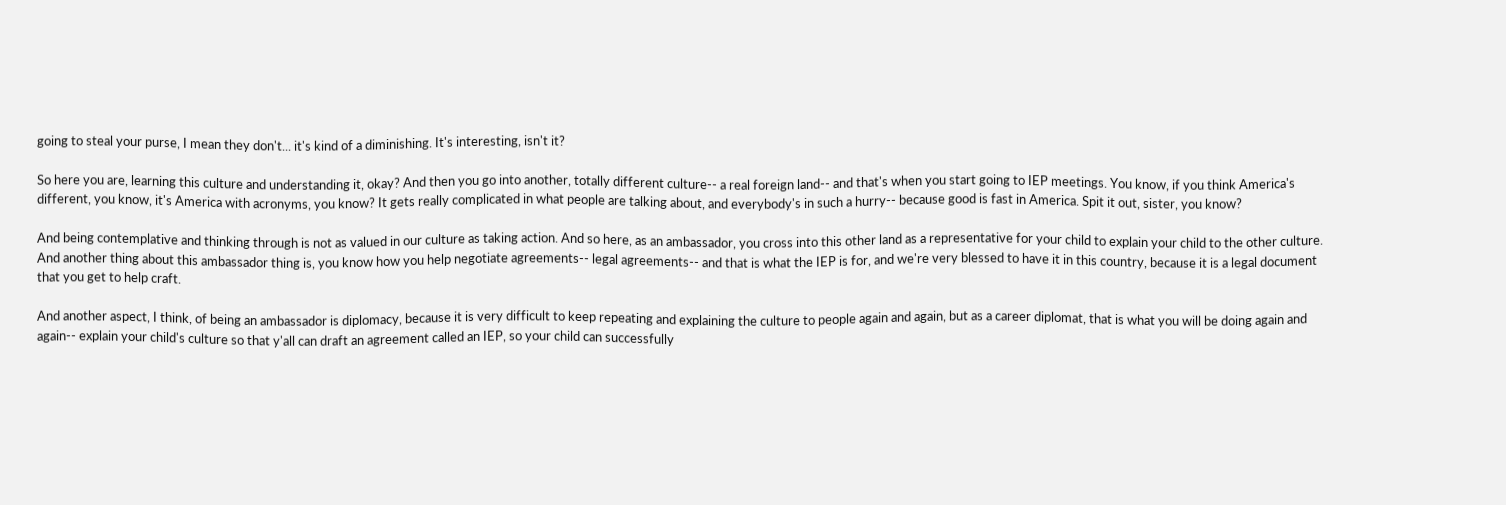going to steal your purse, I mean they don't... it's kind of a diminishing. It's interesting, isn't it?

So here you are, learning this culture and understanding it, okay? And then you go into another, totally different culture-- a real foreign land-- and that's when you start going to IEP meetings. You know, if you think America's different, you know, it's America with acronyms, you know? It gets really complicated in what people are talking about, and everybody's in such a hurry-- because good is fast in America. Spit it out, sister, you know?

And being contemplative and thinking through is not as valued in our culture as taking action. And so here, as an ambassador, you cross into this other land as a representative for your child to explain your child to the other culture. And another thing about this ambassador thing is, you know how you help negotiate agreements-- legal agreements-- and that is what the IEP is for, and we're very blessed to have it in this country, because it is a legal document that you get to help craft.

And another aspect, I think, of being an ambassador is diplomacy, because it is very difficult to keep repeating and explaining the culture to people again and again, but as a career diplomat, that is what you will be doing again and again-- explain your child's culture so that y'all can draft an agreement called an IEP, so your child can successfully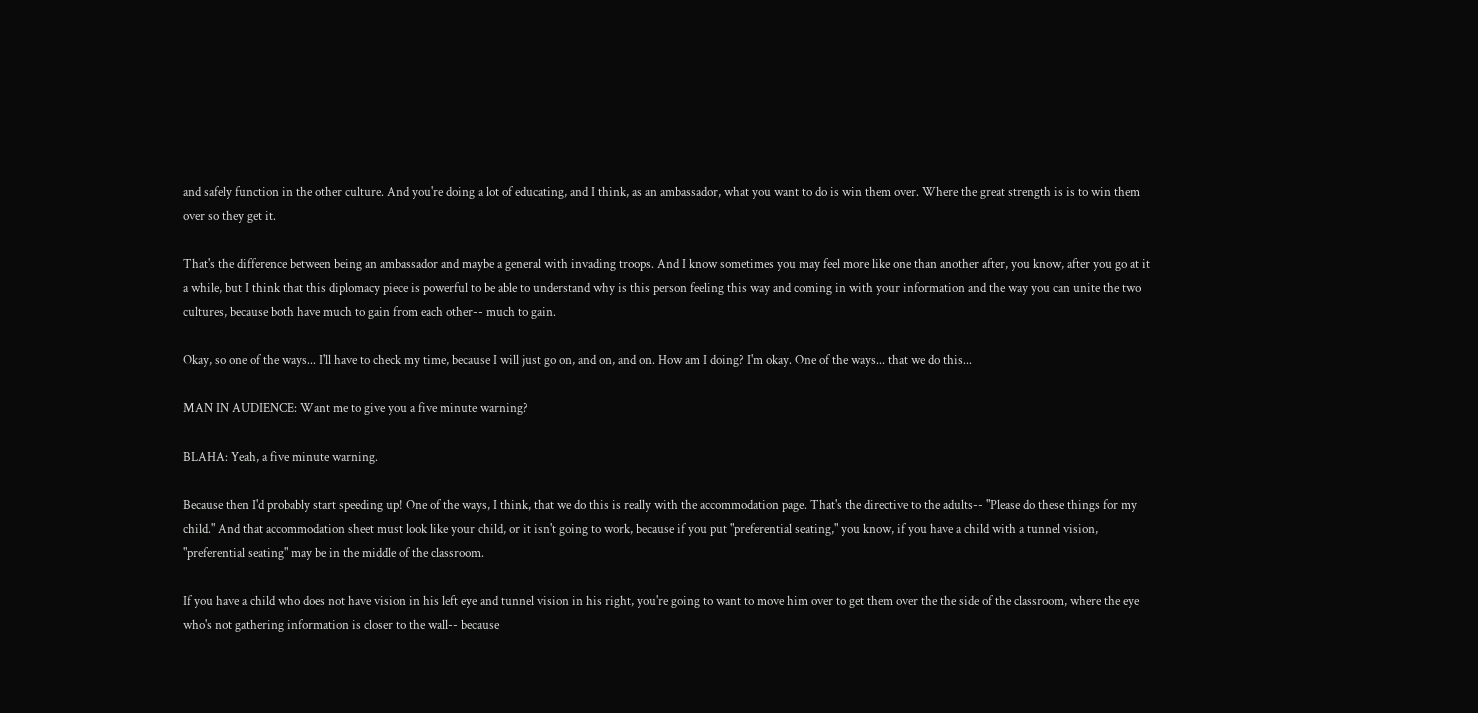and safely function in the other culture. And you're doing a lot of educating, and I think, as an ambassador, what you want to do is win them over. Where the great strength is is to win them over so they get it.

That's the difference between being an ambassador and maybe a general with invading troops. And I know sometimes you may feel more like one than another after, you know, after you go at it a while, but I think that this diplomacy piece is powerful to be able to understand why is this person feeling this way and coming in with your information and the way you can unite the two cultures, because both have much to gain from each other-- much to gain.

Okay, so one of the ways... I'll have to check my time, because I will just go on, and on, and on. How am I doing? I'm okay. One of the ways... that we do this...

MAN IN AUDIENCE: Want me to give you a five minute warning?

BLAHA: Yeah, a five minute warning.

Because then I'd probably start speeding up! One of the ways, I think, that we do this is really with the accommodation page. That's the directive to the adults-- "Please do these things for my child." And that accommodation sheet must look like your child, or it isn't going to work, because if you put "preferential seating," you know, if you have a child with a tunnel vision, "preferential seating" may be in the middle of the classroom.

If you have a child who does not have vision in his left eye and tunnel vision in his right, you're going to want to move him over to get them over the the side of the classroom, where the eye who's not gathering information is closer to the wall-- because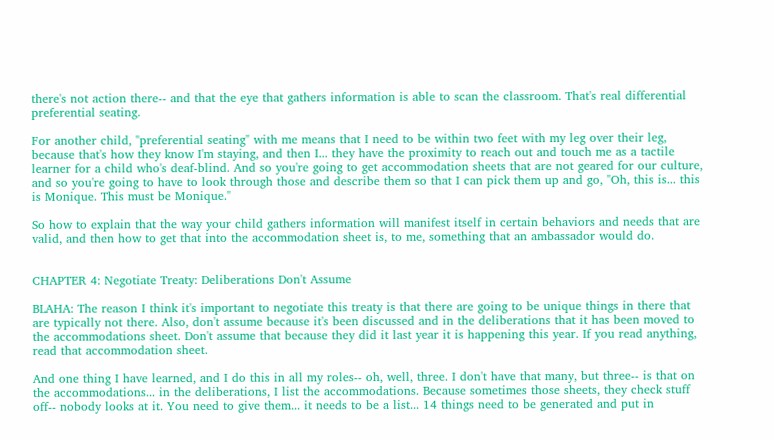there's not action there-- and that the eye that gathers information is able to scan the classroom. That's real differential preferential seating.

For another child, "preferential seating" with me means that I need to be within two feet with my leg over their leg, because that's how they know I'm staying, and then I... they have the proximity to reach out and touch me as a tactile learner for a child who's deaf-blind. And so you're going to get accommodation sheets that are not geared for our culture, and so you're going to have to look through those and describe them so that I can pick them up and go, "Oh, this is... this is Monique. This must be Monique."

So how to explain that the way your child gathers information will manifest itself in certain behaviors and needs that are valid, and then how to get that into the accommodation sheet is, to me, something that an ambassador would do.


CHAPTER 4: Negotiate Treaty: Deliberations Don't Assume

BLAHA: The reason I think it's important to negotiate this treaty is that there are going to be unique things in there that are typically not there. Also, don't assume because it's been discussed and in the deliberations that it has been moved to the accommodations sheet. Don't assume that because they did it last year it is happening this year. If you read anything, read that accommodation sheet.

And one thing I have learned, and I do this in all my roles-- oh, well, three. I don't have that many, but three-- is that on the accommodations... in the deliberations, I list the accommodations. Because sometimes those sheets, they check stuff off-- nobody looks at it. You need to give them... it needs to be a list... 14 things need to be generated and put in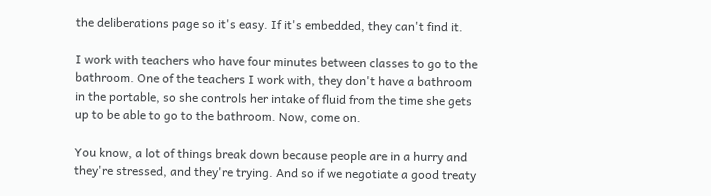the deliberations page so it's easy. If it's embedded, they can't find it.

I work with teachers who have four minutes between classes to go to the bathroom. One of the teachers I work with, they don't have a bathroom in the portable, so she controls her intake of fluid from the time she gets up to be able to go to the bathroom. Now, come on.

You know, a lot of things break down because people are in a hurry and they're stressed, and they're trying. And so if we negotiate a good treaty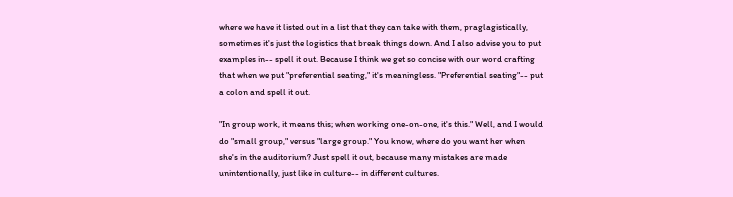where we have it listed out in a list that they can take with them, praglagistically, sometimes it's just the logistics that break things down. And I also advise you to put examples in-- spell it out. Because I think we get so concise with our word crafting that when we put "preferential seating," it's meaningless. "Preferential seating"-- put a colon and spell it out.

"In group work, it means this; when working one-on-one, it's this." Well, and I would do "small group," versus "large group." You know, where do you want her when she's in the auditorium? Just spell it out, because many mistakes are made unintentionally, just like in culture-- in different cultures.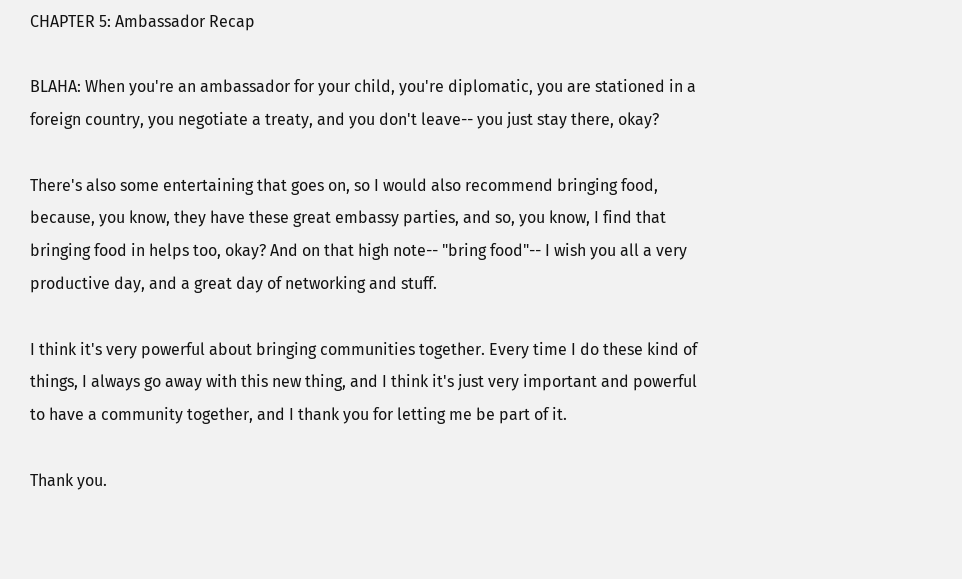CHAPTER 5: Ambassador Recap

BLAHA: When you're an ambassador for your child, you're diplomatic, you are stationed in a foreign country, you negotiate a treaty, and you don't leave-- you just stay there, okay?

There's also some entertaining that goes on, so I would also recommend bringing food, because, you know, they have these great embassy parties, and so, you know, I find that bringing food in helps too, okay? And on that high note-- "bring food"-- I wish you all a very productive day, and a great day of networking and stuff.

I think it's very powerful about bringing communities together. Every time I do these kind of things, I always go away with this new thing, and I think it's just very important and powerful to have a community together, and I thank you for letting me be part of it.

Thank you.